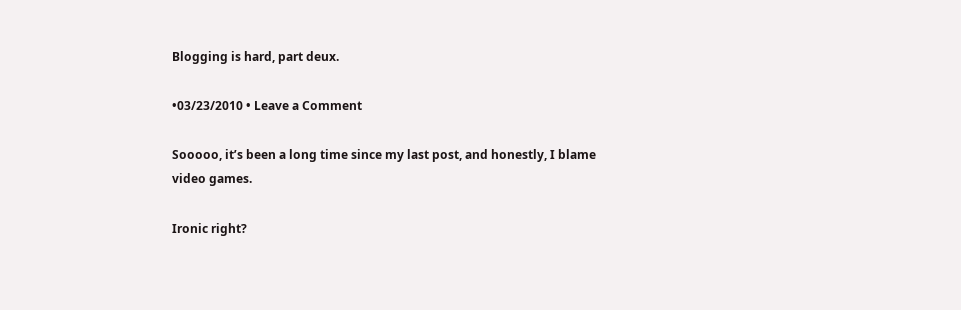Blogging is hard, part deux.

•03/23/2010 • Leave a Comment

Sooooo, it’s been a long time since my last post, and honestly, I blame video games.

Ironic right?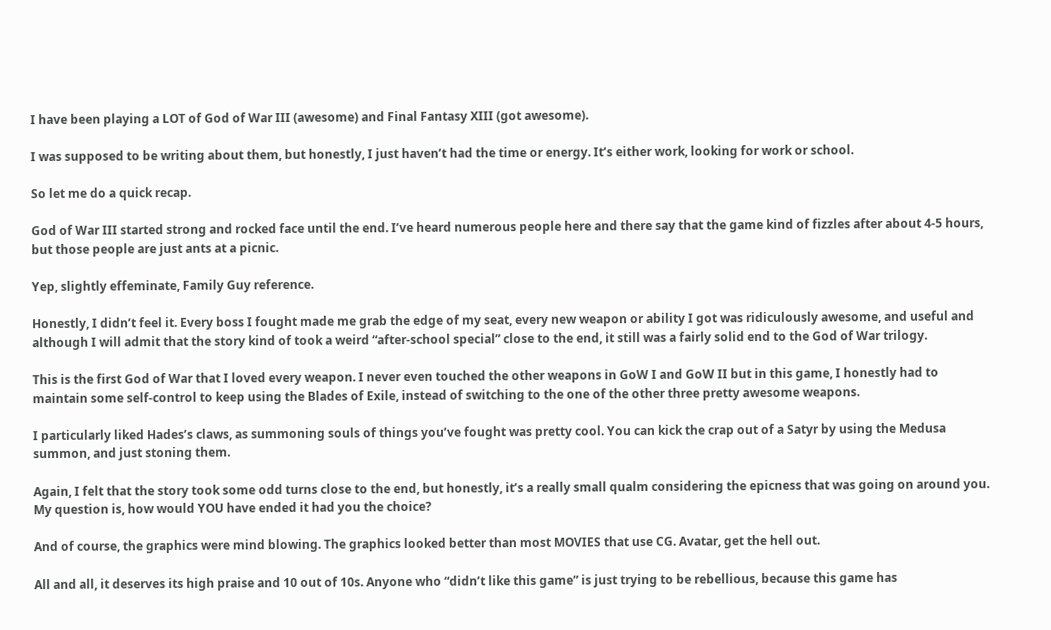I have been playing a LOT of God of War III (awesome) and Final Fantasy XIII (got awesome).

I was supposed to be writing about them, but honestly, I just haven’t had the time or energy. It’s either work, looking for work or school.

So let me do a quick recap.

God of War III started strong and rocked face until the end. I’ve heard numerous people here and there say that the game kind of fizzles after about 4-5 hours, but those people are just ants at a picnic.

Yep, slightly effeminate, Family Guy reference.

Honestly, I didn’t feel it. Every boss I fought made me grab the edge of my seat, every new weapon or ability I got was ridiculously awesome, and useful and although I will admit that the story kind of took a weird “after-school special” close to the end, it still was a fairly solid end to the God of War trilogy.

This is the first God of War that I loved every weapon. I never even touched the other weapons in GoW I and GoW II but in this game, I honestly had to maintain some self-control to keep using the Blades of Exile, instead of switching to the one of the other three pretty awesome weapons.

I particularly liked Hades’s claws, as summoning souls of things you’ve fought was pretty cool. You can kick the crap out of a Satyr by using the Medusa summon, and just stoning them.

Again, I felt that the story took some odd turns close to the end, but honestly, it’s a really small qualm considering the epicness that was going on around you. My question is, how would YOU have ended it had you the choice?

And of course, the graphics were mind blowing. The graphics looked better than most MOVIES that use CG. Avatar, get the hell out.

All and all, it deserves its high praise and 10 out of 10s. Anyone who “didn’t like this game” is just trying to be rebellious, because this game has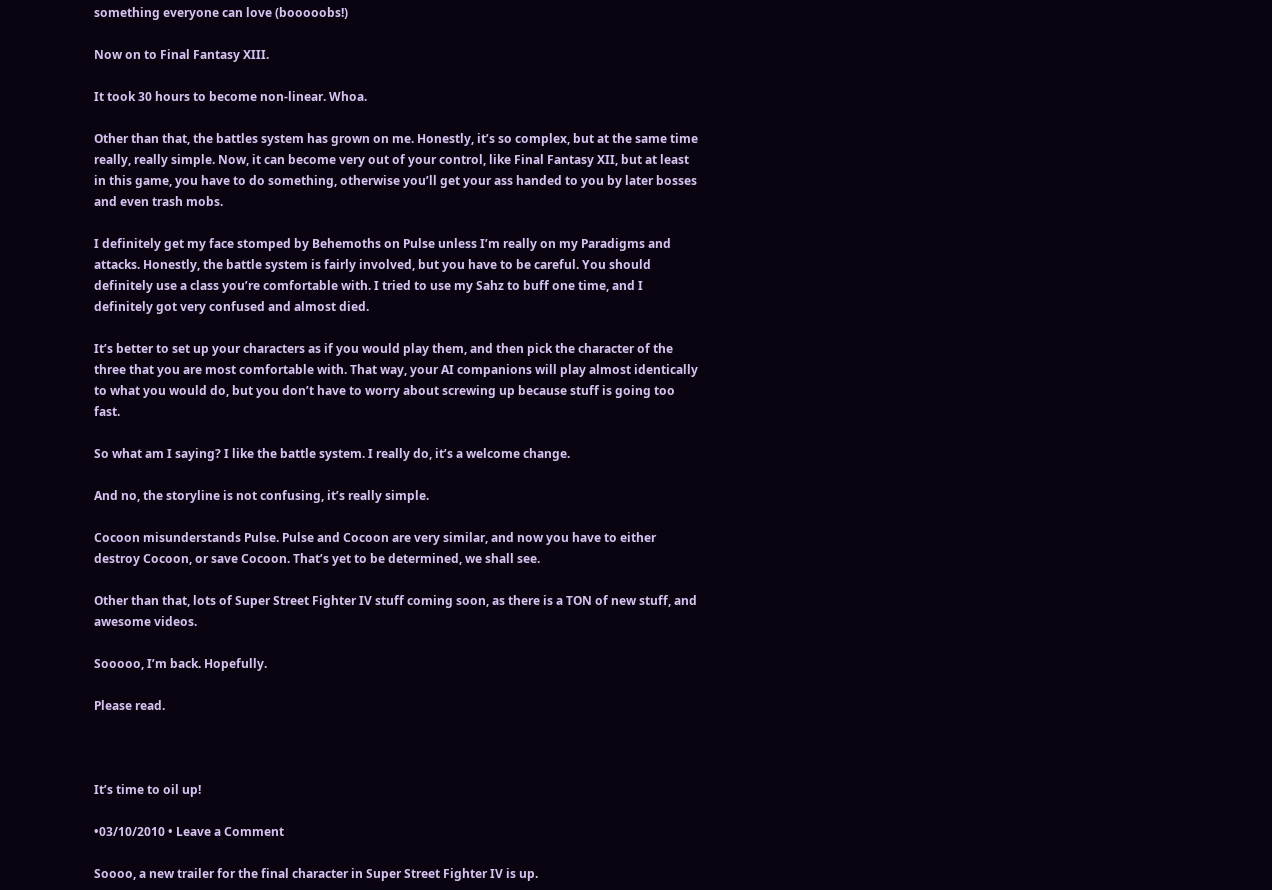something everyone can love (booooobs!)

Now on to Final Fantasy XIII.

It took 30 hours to become non-linear. Whoa.

Other than that, the battles system has grown on me. Honestly, it’s so complex, but at the same time really, really simple. Now, it can become very out of your control, like Final Fantasy XII, but at least in this game, you have to do something, otherwise you’ll get your ass handed to you by later bosses and even trash mobs.

I definitely get my face stomped by Behemoths on Pulse unless I’m really on my Paradigms and attacks. Honestly, the battle system is fairly involved, but you have to be careful. You should definitely use a class you’re comfortable with. I tried to use my Sahz to buff one time, and I definitely got very confused and almost died.

It’s better to set up your characters as if you would play them, and then pick the character of the three that you are most comfortable with. That way, your AI companions will play almost identically to what you would do, but you don’t have to worry about screwing up because stuff is going too fast.

So what am I saying? I like the battle system. I really do, it’s a welcome change.

And no, the storyline is not confusing, it’s really simple.

Cocoon misunderstands Pulse. Pulse and Cocoon are very similar, and now you have to either destroy Cocoon, or save Cocoon. That’s yet to be determined, we shall see.

Other than that, lots of Super Street Fighter IV stuff coming soon, as there is a TON of new stuff, and awesome videos.

Sooooo, I’m back. Hopefully.

Please read.



It’s time to oil up!

•03/10/2010 • Leave a Comment

Soooo, a new trailer for the final character in Super Street Fighter IV is up.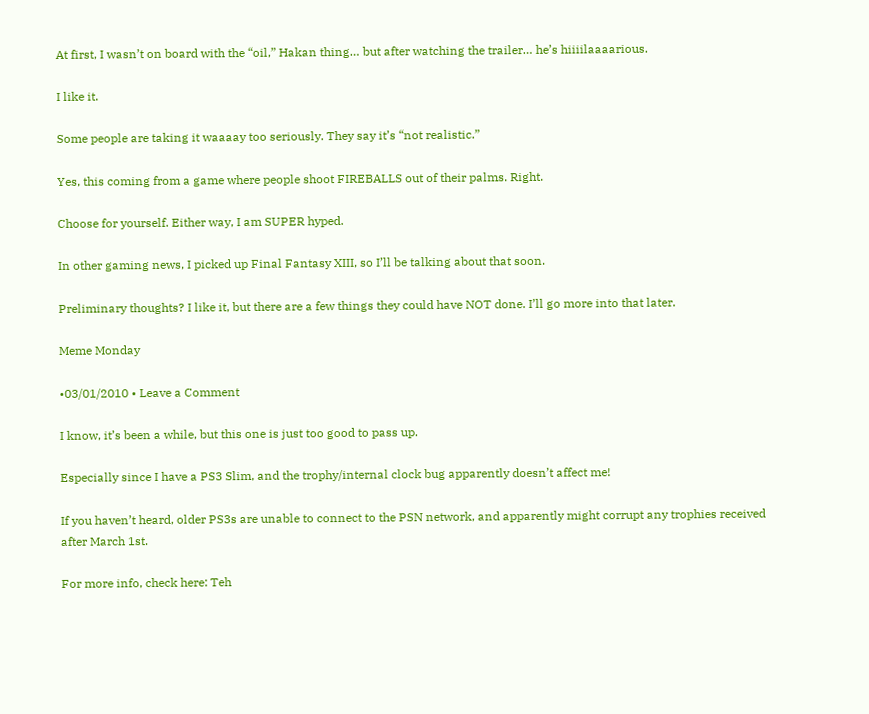At first, I wasn’t on board with the “oil,” Hakan thing… but after watching the trailer… he’s hiiiilaaaarious.

I like it.

Some people are taking it waaaay too seriously. They say it’s “not realistic.”

Yes, this coming from a game where people shoot FIREBALLS out of their palms. Right.

Choose for yourself. Either way, I am SUPER hyped.

In other gaming news, I picked up Final Fantasy XIII, so I’ll be talking about that soon.

Preliminary thoughts? I like it, but there are a few things they could have NOT done. I’ll go more into that later.

Meme Monday

•03/01/2010 • Leave a Comment

I know, it’s been a while, but this one is just too good to pass up.

Especially since I have a PS3 Slim, and the trophy/internal clock bug apparently doesn’t affect me!

If you haven’t heard, older PS3s are unable to connect to the PSN network, and apparently might corrupt any trophies received after March 1st.

For more info, check here: Teh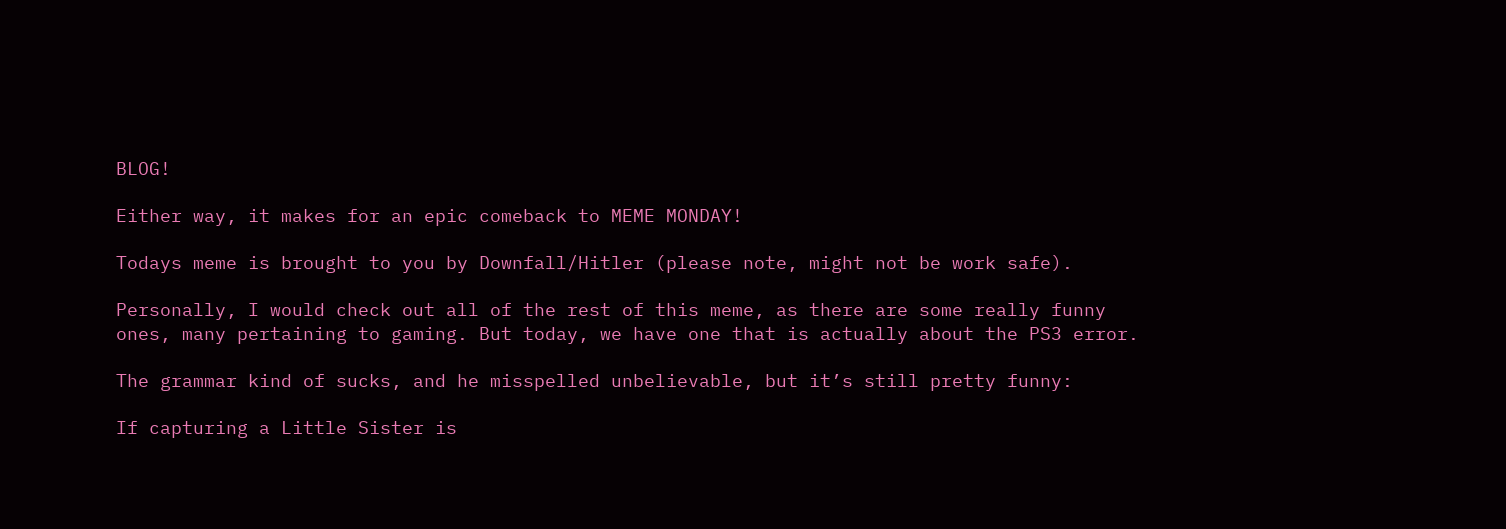BLOG!

Either way, it makes for an epic comeback to MEME MONDAY!

Todays meme is brought to you by Downfall/Hitler (please note, might not be work safe).

Personally, I would check out all of the rest of this meme, as there are some really funny ones, many pertaining to gaming. But today, we have one that is actually about the PS3 error.

The grammar kind of sucks, and he misspelled unbelievable, but it’s still pretty funny:

If capturing a Little Sister is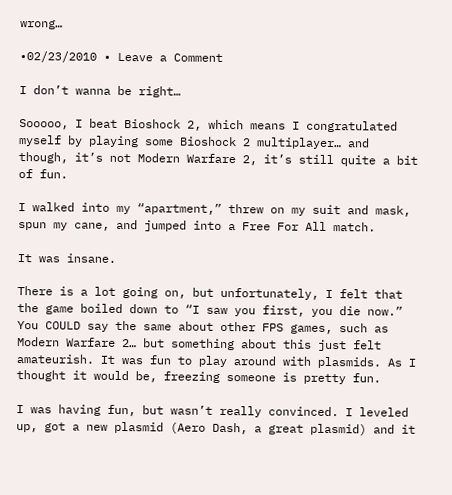wrong…

•02/23/2010 • Leave a Comment

I don’t wanna be right…

Sooooo, I beat Bioshock 2, which means I congratulated myself by playing some Bioshock 2 multiplayer… and though, it’s not Modern Warfare 2, it’s still quite a bit of fun.

I walked into my “apartment,” threw on my suit and mask, spun my cane, and jumped into a Free For All match.

It was insane.

There is a lot going on, but unfortunately, I felt that the game boiled down to “I saw you first, you die now.” You COULD say the same about other FPS games, such as Modern Warfare 2… but something about this just felt amateurish. It was fun to play around with plasmids. As I thought it would be, freezing someone is pretty fun.

I was having fun, but wasn’t really convinced. I leveled up, got a new plasmid (Aero Dash, a great plasmid) and it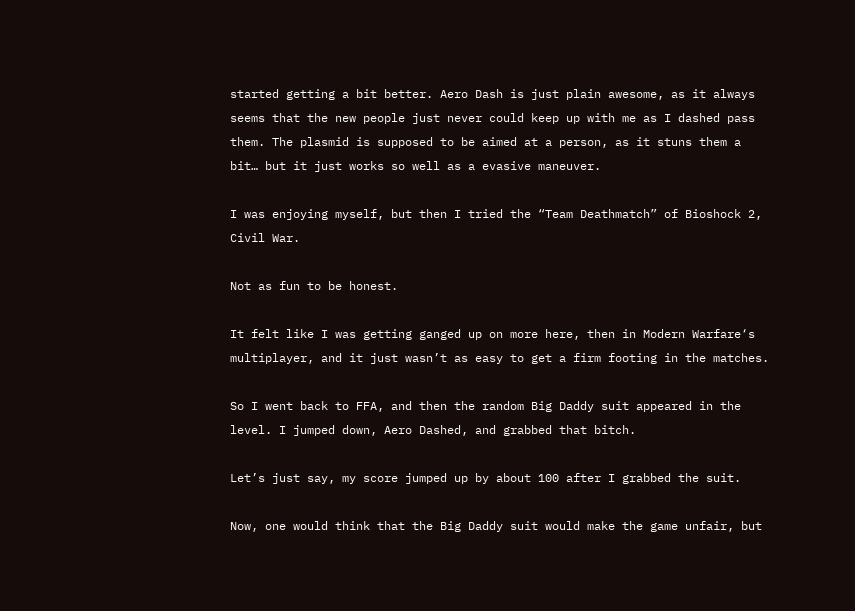started getting a bit better. Aero Dash is just plain awesome, as it always seems that the new people just never could keep up with me as I dashed pass them. The plasmid is supposed to be aimed at a person, as it stuns them a bit… but it just works so well as a evasive maneuver.

I was enjoying myself, but then I tried the “Team Deathmatch” of Bioshock 2, Civil War.

Not as fun to be honest.

It felt like I was getting ganged up on more here, then in Modern Warfare‘s multiplayer, and it just wasn’t as easy to get a firm footing in the matches.

So I went back to FFA, and then the random Big Daddy suit appeared in the level. I jumped down, Aero Dashed, and grabbed that bitch.

Let’s just say, my score jumped up by about 100 after I grabbed the suit.

Now, one would think that the Big Daddy suit would make the game unfair, but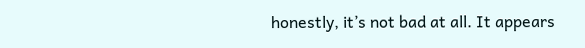honestly, it’s not bad at all. It appears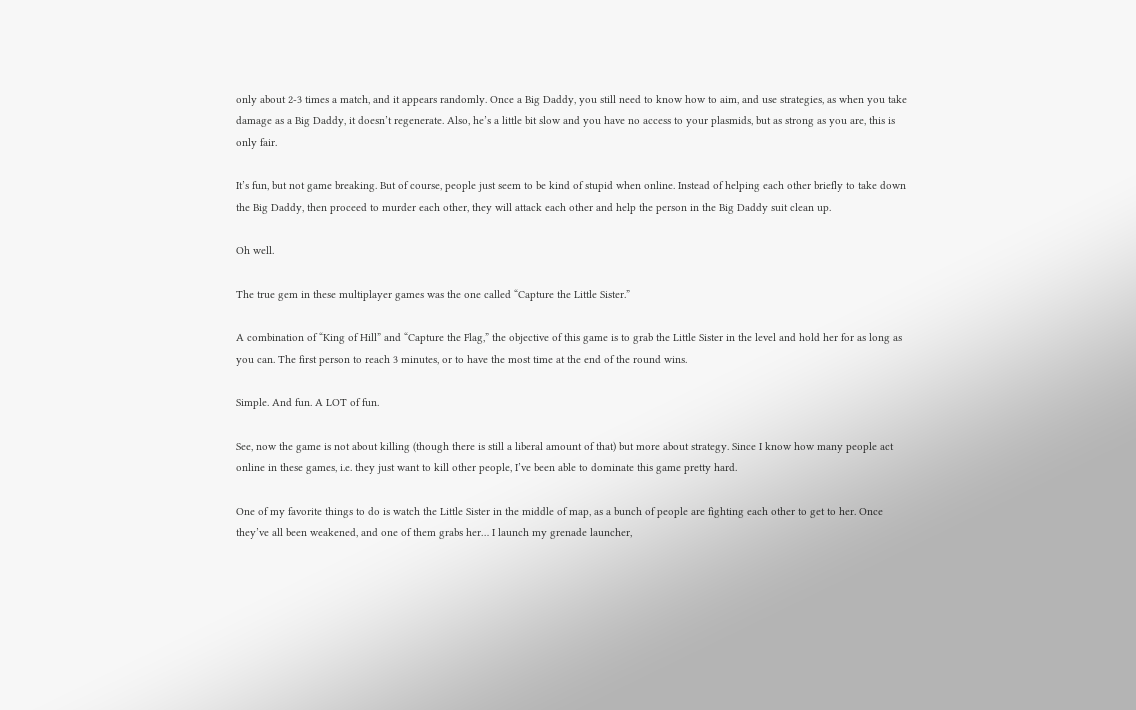only about 2-3 times a match, and it appears randomly. Once a Big Daddy, you still need to know how to aim, and use strategies, as when you take damage as a Big Daddy, it doesn’t regenerate. Also, he’s a little bit slow and you have no access to your plasmids, but as strong as you are, this is only fair.

It’s fun, but not game breaking. But of course, people just seem to be kind of stupid when online. Instead of helping each other briefly to take down the Big Daddy, then proceed to murder each other, they will attack each other and help the person in the Big Daddy suit clean up.

Oh well.

The true gem in these multiplayer games was the one called “Capture the Little Sister.”

A combination of “King of Hill” and “Capture the Flag,” the objective of this game is to grab the Little Sister in the level and hold her for as long as you can. The first person to reach 3 minutes, or to have the most time at the end of the round wins.

Simple. And fun. A LOT of fun.

See, now the game is not about killing (though there is still a liberal amount of that) but more about strategy. Since I know how many people act online in these games, i.e. they just want to kill other people, I’ve been able to dominate this game pretty hard.

One of my favorite things to do is watch the Little Sister in the middle of map, as a bunch of people are fighting each other to get to her. Once they’ve all been weakened, and one of them grabs her… I launch my grenade launcher,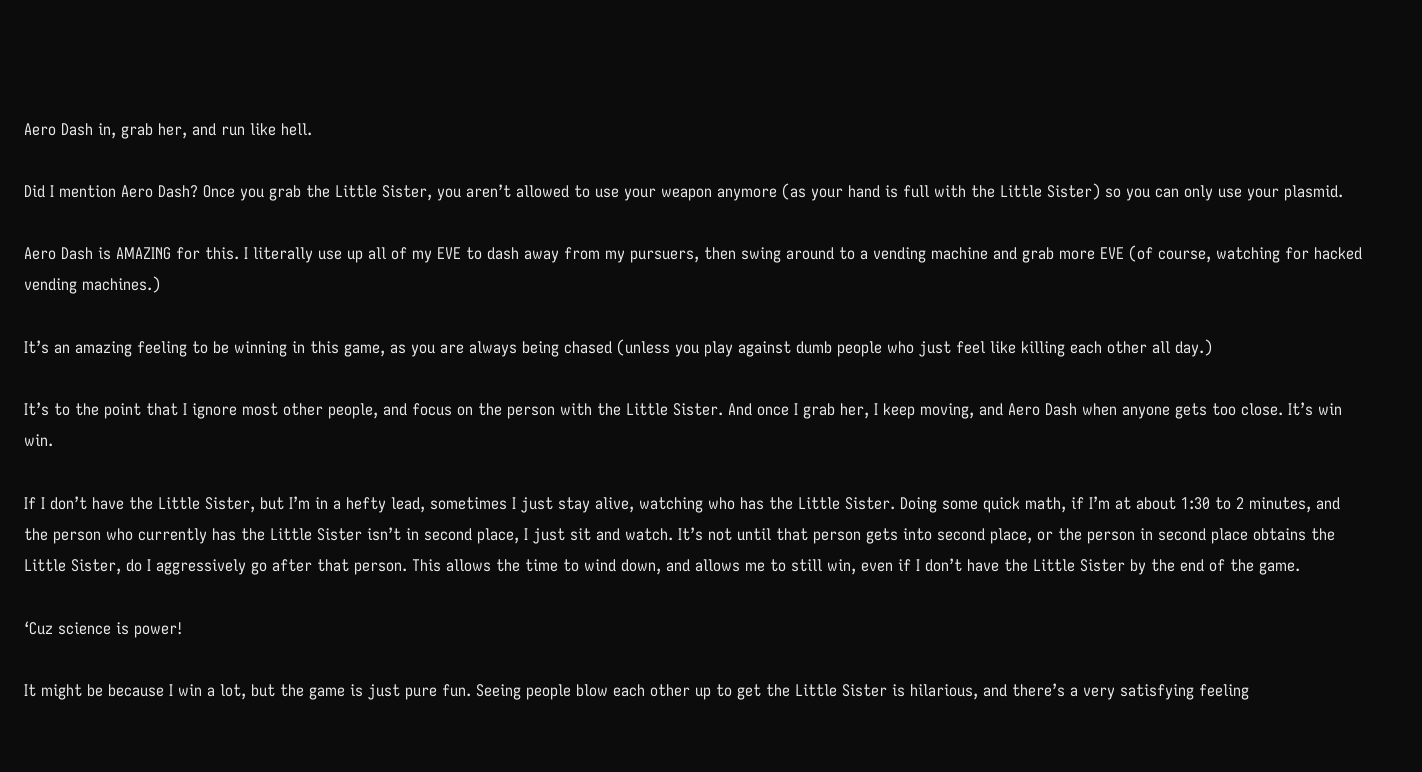Aero Dash in, grab her, and run like hell.

Did I mention Aero Dash? Once you grab the Little Sister, you aren’t allowed to use your weapon anymore (as your hand is full with the Little Sister) so you can only use your plasmid.

Aero Dash is AMAZING for this. I literally use up all of my EVE to dash away from my pursuers, then swing around to a vending machine and grab more EVE (of course, watching for hacked vending machines.)

It’s an amazing feeling to be winning in this game, as you are always being chased (unless you play against dumb people who just feel like killing each other all day.)

It’s to the point that I ignore most other people, and focus on the person with the Little Sister. And once I grab her, I keep moving, and Aero Dash when anyone gets too close. It’s win win.

If I don’t have the Little Sister, but I’m in a hefty lead, sometimes I just stay alive, watching who has the Little Sister. Doing some quick math, if I’m at about 1:30 to 2 minutes, and the person who currently has the Little Sister isn’t in second place, I just sit and watch. It’s not until that person gets into second place, or the person in second place obtains the Little Sister, do I aggressively go after that person. This allows the time to wind down, and allows me to still win, even if I don’t have the Little Sister by the end of the game.

‘Cuz science is power!

It might be because I win a lot, but the game is just pure fun. Seeing people blow each other up to get the Little Sister is hilarious, and there’s a very satisfying feeling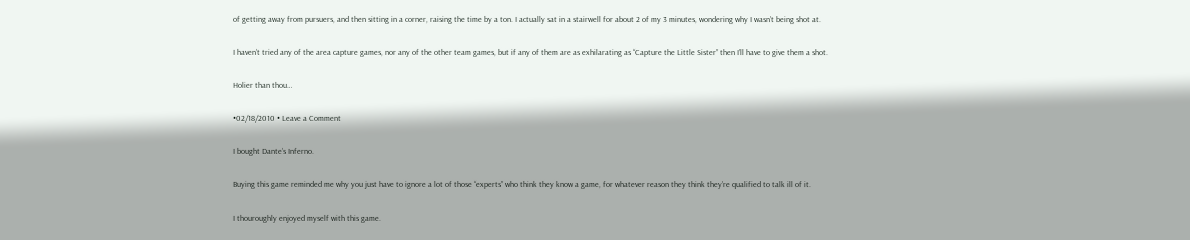of getting away from pursuers, and then sitting in a corner, raising the time by a ton. I actually sat in a stairwell for about 2 of my 3 minutes, wondering why I wasn’t being shot at.

I haven’t tried any of the area capture games, nor any of the other team games, but if any of them are as exhilarating as “Capture the Little Sister” then I’ll have to give them a shot.

Holier than thou…

•02/18/2010 • Leave a Comment

I bought Dante’s Inferno.

Buying this game reminded me why you just have to ignore a lot of those “experts” who think they know a game, for whatever reason they think they’re qualified to talk ill of it.

I thouroughly enjoyed myself with this game.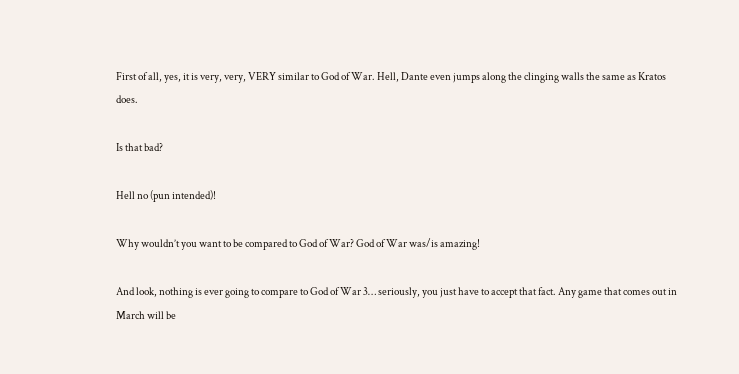First of all, yes, it is very, very, VERY similar to God of War. Hell, Dante even jumps along the clinging walls the same as Kratos does.

Is that bad?

Hell no (pun intended)!

Why wouldn’t you want to be compared to God of War? God of War was/is amazing!

And look, nothing is ever going to compare to God of War 3… seriously, you just have to accept that fact. Any game that comes out in March will be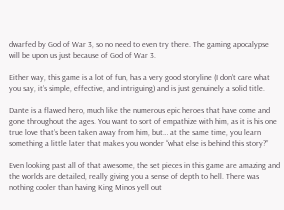dwarfed by God of War 3, so no need to even try there. The gaming apocalypse will be upon us just because of God of War 3.

Either way, this game is a lot of fun, has a very good storyline (I don’t care what you say, it’s simple, effective, and intriguing) and is just genuinely a solid title.

Dante is a flawed hero, much like the numerous epic heroes that have come and gone throughout the ages. You want to sort of empathize with him, as it is his one true love that’s been taken away from him, but… at the same time, you learn something a little later that makes you wonder “what else is behind this story?”

Even looking past all of that awesome, the set pieces in this game are amazing and the worlds are detailed, really giving you a sense of depth to hell. There was nothing cooler than having King Minos yell out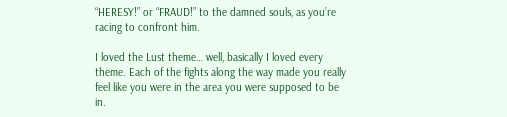“HERESY!” or “FRAUD!” to the damned souls, as you’re racing to confront him.

I loved the Lust theme… well, basically I loved every theme. Each of the fights along the way made you really feel like you were in the area you were supposed to be in.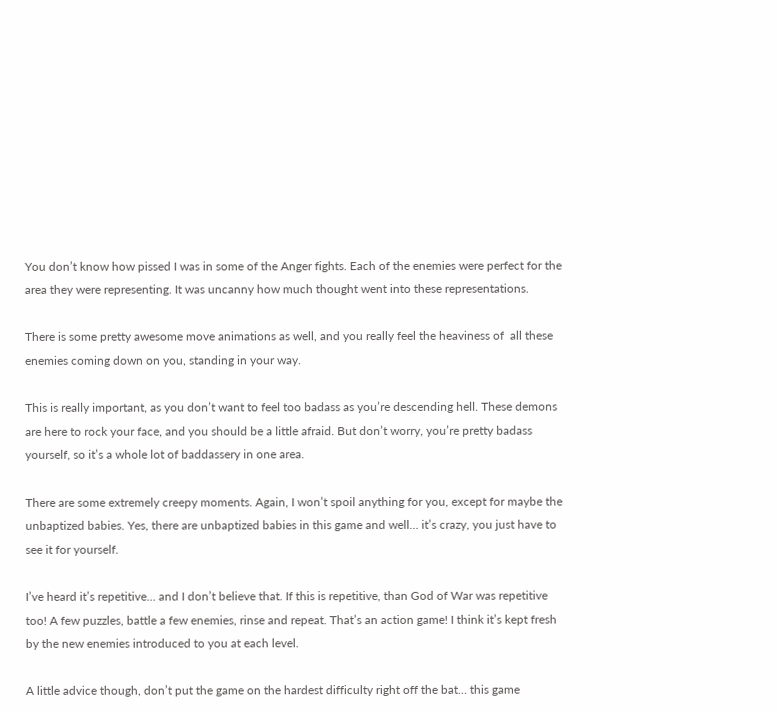You don’t know how pissed I was in some of the Anger fights. Each of the enemies were perfect for the area they were representing. It was uncanny how much thought went into these representations.

There is some pretty awesome move animations as well, and you really feel the heaviness of  all these enemies coming down on you, standing in your way.

This is really important, as you don’t want to feel too badass as you’re descending hell. These demons are here to rock your face, and you should be a little afraid. But don’t worry, you’re pretty badass yourself, so it’s a whole lot of baddassery in one area.

There are some extremely creepy moments. Again, I won’t spoil anything for you, except for maybe the unbaptized babies. Yes, there are unbaptized babies in this game and well… it’s crazy, you just have to see it for yourself.

I’ve heard it’s repetitive… and I don’t believe that. If this is repetitive, than God of War was repetitive too! A few puzzles, battle a few enemies, rinse and repeat. That’s an action game! I think it’s kept fresh by the new enemies introduced to you at each level.

A little advice though, don’t put the game on the hardest difficulty right off the bat… this game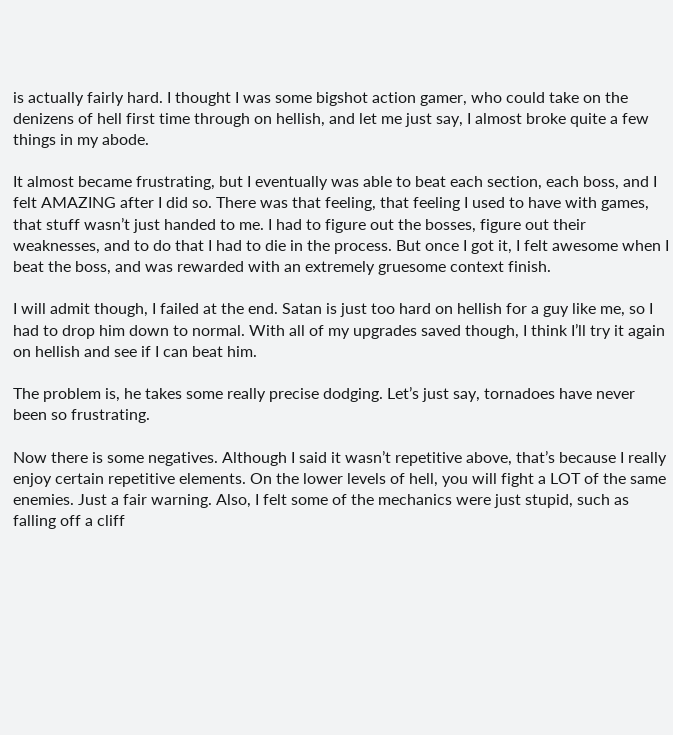is actually fairly hard. I thought I was some bigshot action gamer, who could take on the denizens of hell first time through on hellish, and let me just say, I almost broke quite a few things in my abode.

It almost became frustrating, but I eventually was able to beat each section, each boss, and I felt AMAZING after I did so. There was that feeling, that feeling I used to have with games, that stuff wasn’t just handed to me. I had to figure out the bosses, figure out their weaknesses, and to do that I had to die in the process. But once I got it, I felt awesome when I beat the boss, and was rewarded with an extremely gruesome context finish.

I will admit though, I failed at the end. Satan is just too hard on hellish for a guy like me, so I had to drop him down to normal. With all of my upgrades saved though, I think I’ll try it again on hellish and see if I can beat him.

The problem is, he takes some really precise dodging. Let’s just say, tornadoes have never been so frustrating.

Now there is some negatives. Although I said it wasn’t repetitive above, that’s because I really enjoy certain repetitive elements. On the lower levels of hell, you will fight a LOT of the same enemies. Just a fair warning. Also, I felt some of the mechanics were just stupid, such as falling off a cliff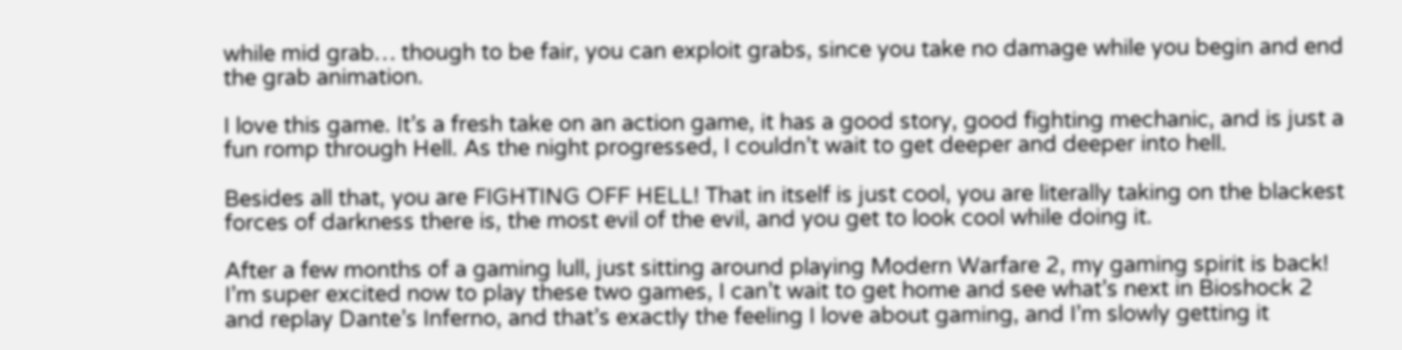while mid grab… though to be fair, you can exploit grabs, since you take no damage while you begin and end the grab animation.

I love this game. It’s a fresh take on an action game, it has a good story, good fighting mechanic, and is just a fun romp through Hell. As the night progressed, I couldn’t wait to get deeper and deeper into hell.

Besides all that, you are FIGHTING OFF HELL! That in itself is just cool, you are literally taking on the blackest forces of darkness there is, the most evil of the evil, and you get to look cool while doing it.

After a few months of a gaming lull, just sitting around playing Modern Warfare 2, my gaming spirit is back! I’m super excited now to play these two games, I can’t wait to get home and see what’s next in Bioshock 2 and replay Dante’s Inferno, and that’s exactly the feeling I love about gaming, and I’m slowly getting it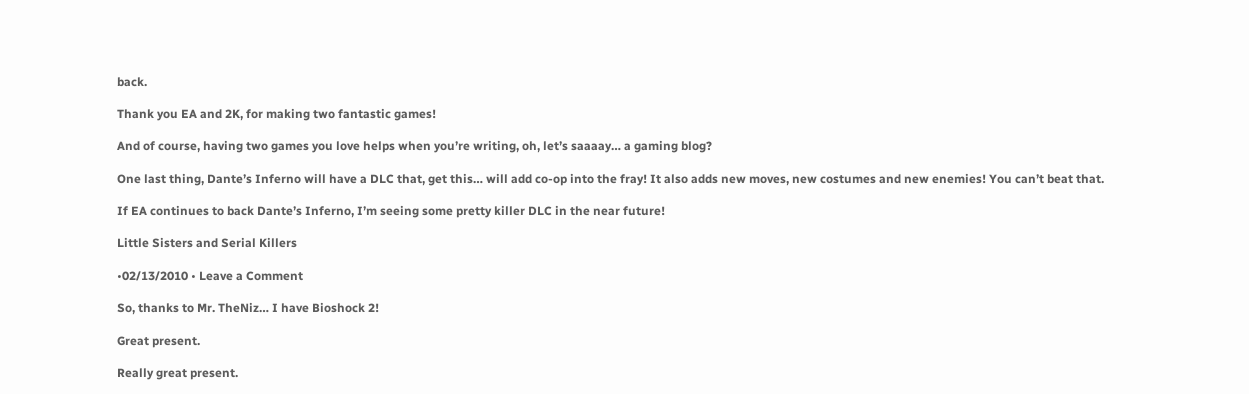back.

Thank you EA and 2K, for making two fantastic games!

And of course, having two games you love helps when you’re writing, oh, let’s saaaay… a gaming blog?

One last thing, Dante’s Inferno will have a DLC that, get this… will add co-op into the fray! It also adds new moves, new costumes and new enemies! You can’t beat that.

If EA continues to back Dante’s Inferno, I’m seeing some pretty killer DLC in the near future!

Little Sisters and Serial Killers

•02/13/2010 • Leave a Comment

So, thanks to Mr. TheNiz… I have Bioshock 2!

Great present.

Really great present.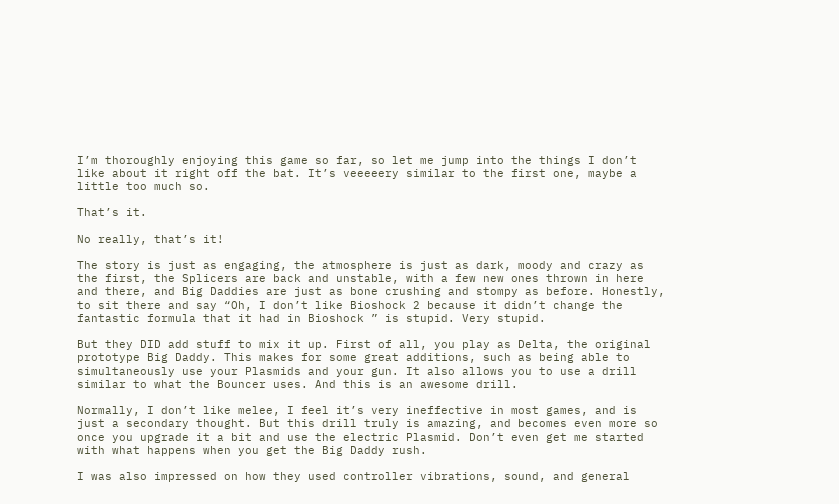I’m thoroughly enjoying this game so far, so let me jump into the things I don’t like about it right off the bat. It’s veeeeery similar to the first one, maybe a little too much so.

That’s it.

No really, that’s it!

The story is just as engaging, the atmosphere is just as dark, moody and crazy as the first, the Splicers are back and unstable, with a few new ones thrown in here and there, and Big Daddies are just as bone crushing and stompy as before. Honestly, to sit there and say “Oh, I don’t like Bioshock 2 because it didn’t change the fantastic formula that it had in Bioshock ” is stupid. Very stupid.

But they DID add stuff to mix it up. First of all, you play as Delta, the original prototype Big Daddy. This makes for some great additions, such as being able to simultaneously use your Plasmids and your gun. It also allows you to use a drill similar to what the Bouncer uses. And this is an awesome drill.

Normally, I don’t like melee, I feel it’s very ineffective in most games, and is just a secondary thought. But this drill truly is amazing, and becomes even more so once you upgrade it a bit and use the electric Plasmid. Don’t even get me started with what happens when you get the Big Daddy rush.

I was also impressed on how they used controller vibrations, sound, and general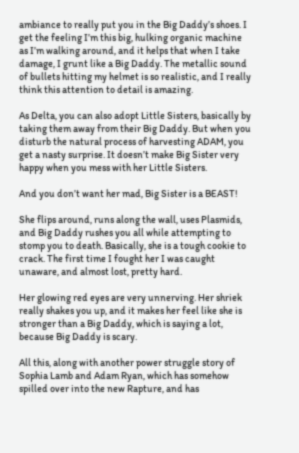ambiance to really put you in the Big Daddy’s shoes. I get the feeling I’m this big, hulking organic machine as I’m walking around, and it helps that when I take damage, I grunt like a Big Daddy. The metallic sound of bullets hitting my helmet is so realistic, and I really think this attention to detail is amazing.

As Delta, you can also adopt Little Sisters, basically by taking them away from their Big Daddy. But when you disturb the natural process of harvesting ADAM, you get a nasty surprise. It doesn’t make Big Sister very happy when you mess with her Little Sisters.

And you don’t want her mad, Big Sister is a BEAST!

She flips around, runs along the wall, uses Plasmids, and Big Daddy rushes you all while attempting to stomp you to death. Basically, she is a tough cookie to crack. The first time I fought her I was caught unaware, and almost lost, pretty hard.

Her glowing red eyes are very unnerving. Her shriek really shakes you up, and it makes her feel like she is stronger than a Big Daddy, which is saying a lot, because Big Daddy is scary.

All this, along with another power struggle story of Sophia Lamb and Adam Ryan, which has somehow spilled over into the new Rapture, and has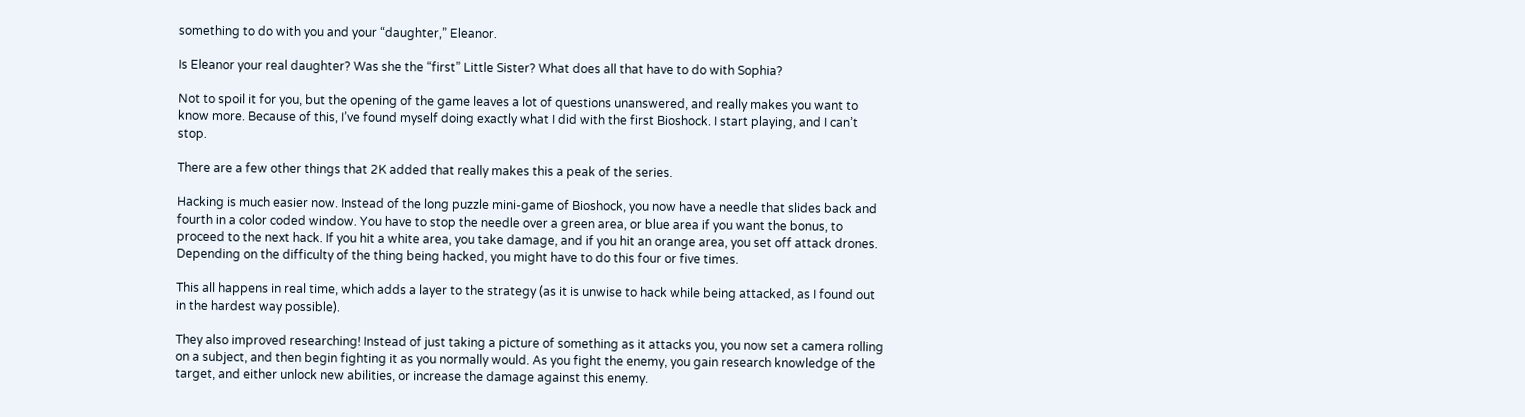something to do with you and your “daughter,” Eleanor.

Is Eleanor your real daughter? Was she the “first” Little Sister? What does all that have to do with Sophia?

Not to spoil it for you, but the opening of the game leaves a lot of questions unanswered, and really makes you want to know more. Because of this, I’ve found myself doing exactly what I did with the first Bioshock. I start playing, and I can’t stop.

There are a few other things that 2K added that really makes this a peak of the series.

Hacking is much easier now. Instead of the long puzzle mini-game of Bioshock, you now have a needle that slides back and fourth in a color coded window. You have to stop the needle over a green area, or blue area if you want the bonus, to proceed to the next hack. If you hit a white area, you take damage, and if you hit an orange area, you set off attack drones. Depending on the difficulty of the thing being hacked, you might have to do this four or five times.

This all happens in real time, which adds a layer to the strategy (as it is unwise to hack while being attacked, as I found out in the hardest way possible).

They also improved researching! Instead of just taking a picture of something as it attacks you, you now set a camera rolling on a subject, and then begin fighting it as you normally would. As you fight the enemy, you gain research knowledge of the target, and either unlock new abilities, or increase the damage against this enemy.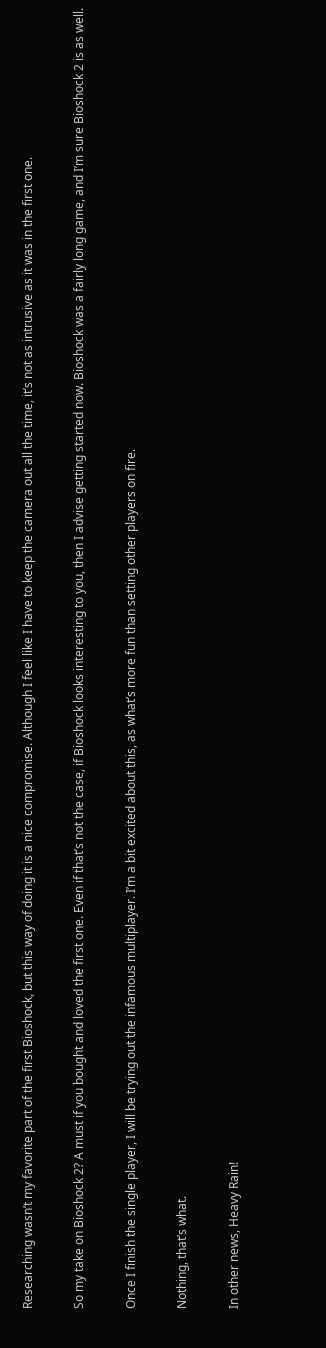Researching wasn’t my favorite part of the first Bioshock, but this way of doing it is a nice compromise. Although I feel like I have to keep the camera out all the time, it’s not as intrusive as it was in the first one.

So my take on Bioshock 2? A must if you bought and loved the first one. Even if that’s not the case, if Bioshock looks interesting to you, then I advise getting started now. Bioshock was a fairly long game, and I’m sure Bioshock 2 is as well.

Once I finish the single player, I will be trying out the infamous multiplayer. I’m a bit excited about this, as what’s more fun than setting other players on fire.

Nothing, that’s what.

In other news, Heavy Rain!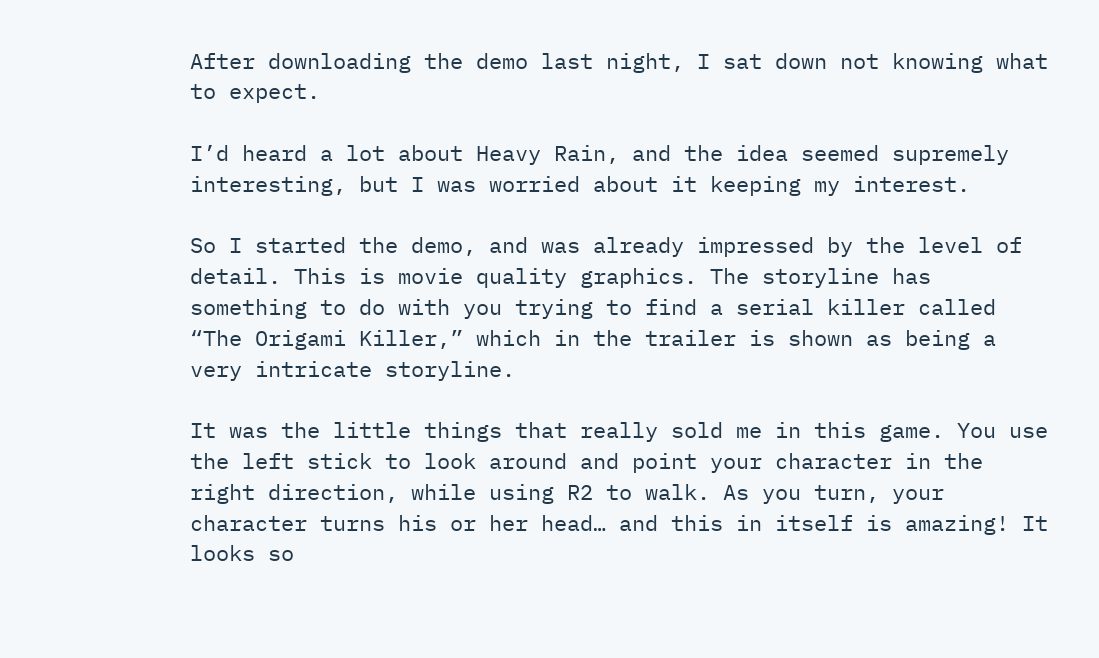After downloading the demo last night, I sat down not knowing what to expect.

I’d heard a lot about Heavy Rain, and the idea seemed supremely interesting, but I was worried about it keeping my interest.

So I started the demo, and was already impressed by the level of detail. This is movie quality graphics. The storyline has something to do with you trying to find a serial killer called “The Origami Killer,” which in the trailer is shown as being a very intricate storyline.

It was the little things that really sold me in this game. You use the left stick to look around and point your character in the right direction, while using R2 to walk. As you turn, your character turns his or her head… and this in itself is amazing! It looks so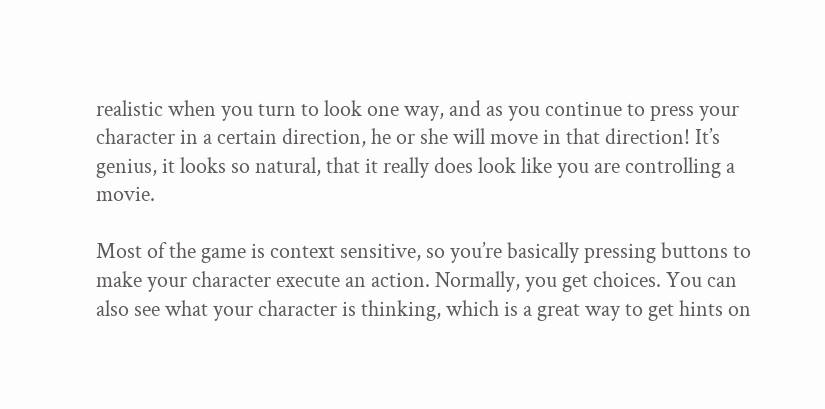realistic when you turn to look one way, and as you continue to press your character in a certain direction, he or she will move in that direction! It’s genius, it looks so natural, that it really does look like you are controlling a movie.

Most of the game is context sensitive, so you’re basically pressing buttons to make your character execute an action. Normally, you get choices. You can also see what your character is thinking, which is a great way to get hints on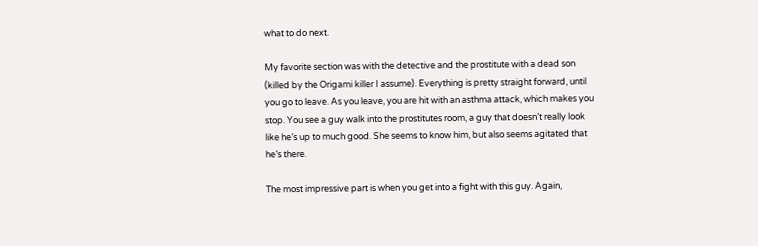what to do next.

My favorite section was with the detective and the prostitute with a dead son (killed by the Origami killer I assume). Everything is pretty straight forward, until you go to leave. As you leave, you are hit with an asthma attack, which makes you stop. You see a guy walk into the prostitutes room, a guy that doesn’t really look like he’s up to much good. She seems to know him, but also seems agitated that he’s there.

The most impressive part is when you get into a fight with this guy. Again,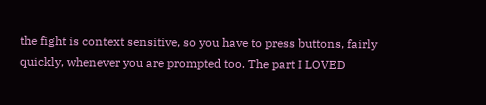the fight is context sensitive, so you have to press buttons, fairly quickly, whenever you are prompted too. The part I LOVED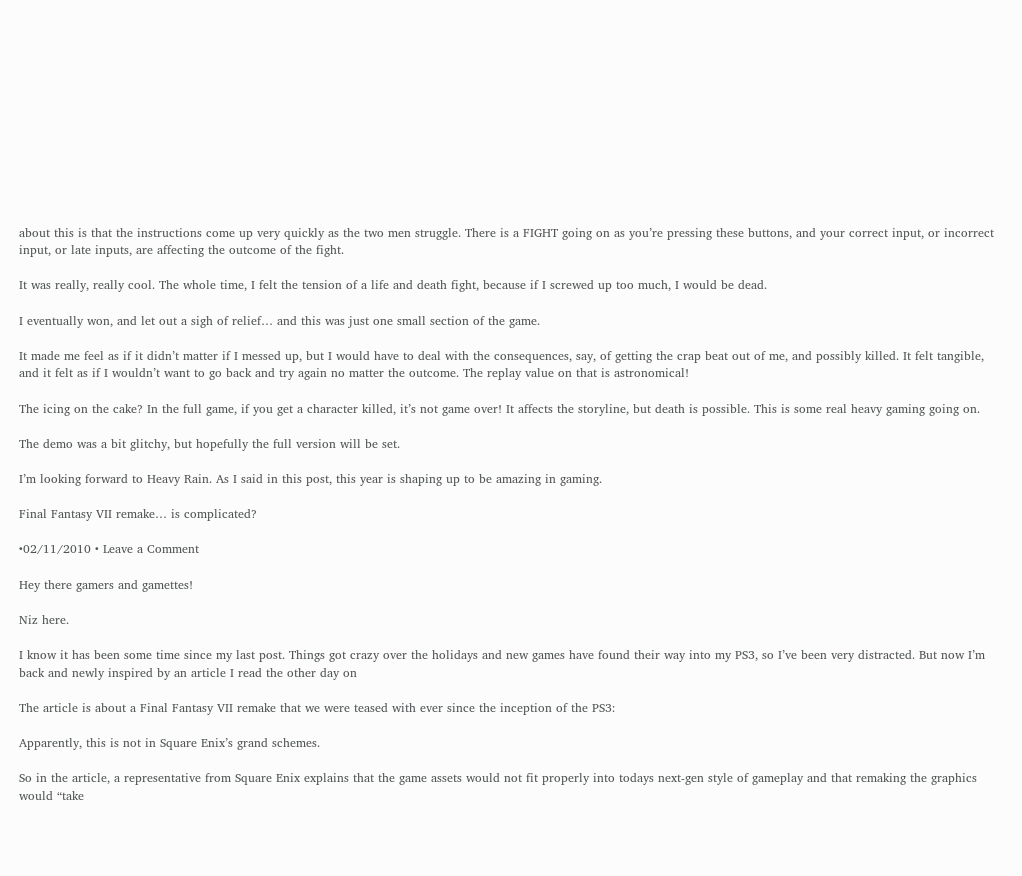about this is that the instructions come up very quickly as the two men struggle. There is a FIGHT going on as you’re pressing these buttons, and your correct input, or incorrect input, or late inputs, are affecting the outcome of the fight.

It was really, really cool. The whole time, I felt the tension of a life and death fight, because if I screwed up too much, I would be dead.

I eventually won, and let out a sigh of relief… and this was just one small section of the game.

It made me feel as if it didn’t matter if I messed up, but I would have to deal with the consequences, say, of getting the crap beat out of me, and possibly killed. It felt tangible, and it felt as if I wouldn’t want to go back and try again no matter the outcome. The replay value on that is astronomical!

The icing on the cake? In the full game, if you get a character killed, it’s not game over! It affects the storyline, but death is possible. This is some real heavy gaming going on.

The demo was a bit glitchy, but hopefully the full version will be set.

I’m looking forward to Heavy Rain. As I said in this post, this year is shaping up to be amazing in gaming.

Final Fantasy VII remake… is complicated?

•02/11/2010 • Leave a Comment

Hey there gamers and gamettes!

Niz here.

I know it has been some time since my last post. Things got crazy over the holidays and new games have found their way into my PS3, so I’ve been very distracted. But now I’m back and newly inspired by an article I read the other day on

The article is about a Final Fantasy VII remake that we were teased with ever since the inception of the PS3:

Apparently, this is not in Square Enix’s grand schemes.

So in the article, a representative from Square Enix explains that the game assets would not fit properly into todays next-gen style of gameplay and that remaking the graphics would “take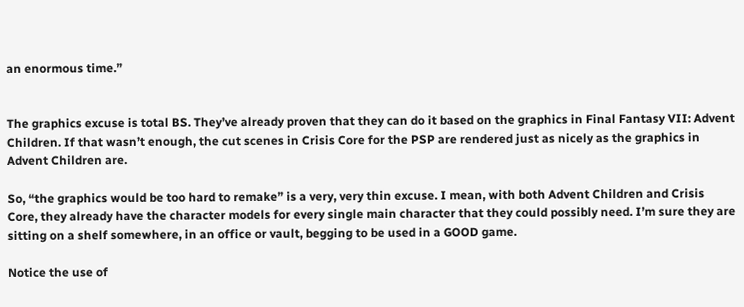an enormous time.”


The graphics excuse is total BS. They’ve already proven that they can do it based on the graphics in Final Fantasy VII: Advent Children. If that wasn’t enough, the cut scenes in Crisis Core for the PSP are rendered just as nicely as the graphics in Advent Children are.

So, “the graphics would be too hard to remake” is a very, very thin excuse. I mean, with both Advent Children and Crisis Core, they already have the character models for every single main character that they could possibly need. I’m sure they are sitting on a shelf somewhere, in an office or vault, begging to be used in a GOOD game.

Notice the use of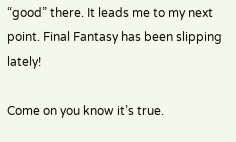“good” there. It leads me to my next point. Final Fantasy has been slipping lately!

Come on you know it’s true.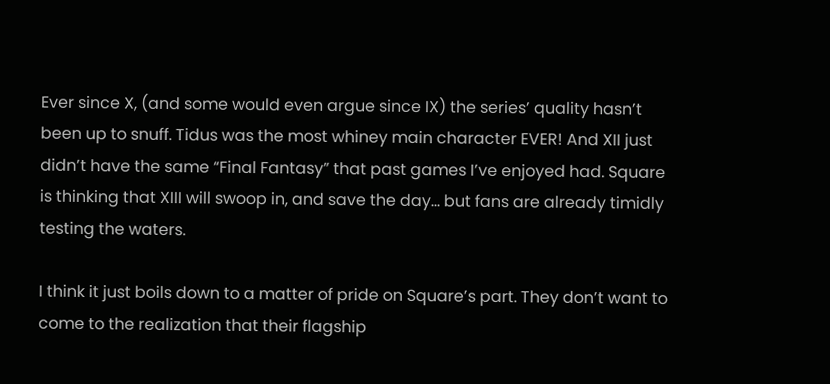Ever since X, (and some would even argue since IX) the series’ quality hasn’t been up to snuff. Tidus was the most whiney main character EVER! And XII just didn’t have the same “Final Fantasy” that past games I’ve enjoyed had. Square is thinking that XIII will swoop in, and save the day… but fans are already timidly testing the waters.

I think it just boils down to a matter of pride on Square’s part. They don’t want to come to the realization that their flagship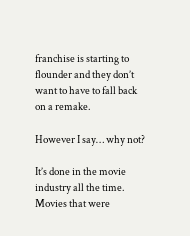franchise is starting to flounder and they don’t want to have to fall back on a remake.

However I say… why not?

It’s done in the movie industry all the time. Movies that were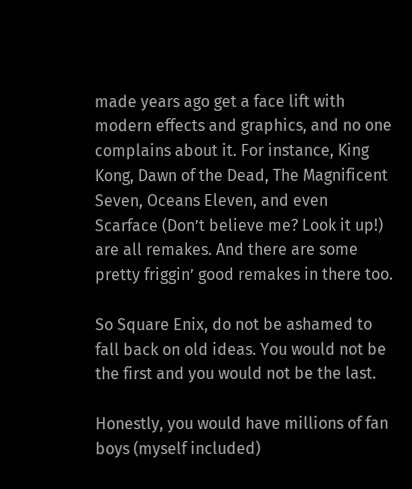made years ago get a face lift with modern effects and graphics, and no one complains about it. For instance, King Kong, Dawn of the Dead, The Magnificent Seven, Oceans Eleven, and even Scarface (Don’t believe me? Look it up!) are all remakes. And there are some pretty friggin’ good remakes in there too.

So Square Enix, do not be ashamed to fall back on old ideas. You would not be the first and you would not be the last.

Honestly, you would have millions of fan boys (myself included)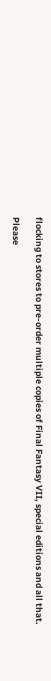flocking to stores to pre-order multiple copies of Final Fantasy VII, special editions and all that.

Please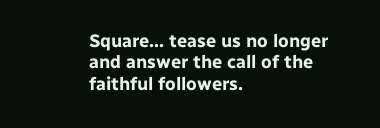Square… tease us no longer and answer the call of the faithful followers.